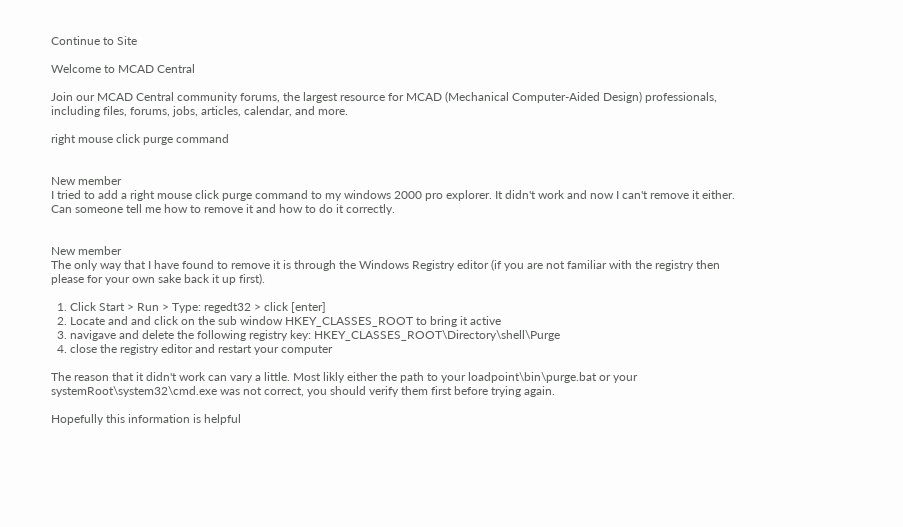Continue to Site

Welcome to MCAD Central

Join our MCAD Central community forums, the largest resource for MCAD (Mechanical Computer-Aided Design) professionals, including files, forums, jobs, articles, calendar, and more.

right mouse click purge command


New member
I tried to add a right mouse click purge command to my windows 2000 pro explorer. It didn't work and now I can't remove it either. Can someone tell me how to remove it and how to do it correctly.


New member
The only way that I have found to remove it is through the Windows Registry editor (if you are not familiar with the registry then please for your own sake back it up first).

  1. Click Start > Run > Type: regedt32 > click [enter]
  2. Locate and and click on the sub window HKEY_CLASSES_ROOT to bring it active
  3. navigave and delete the following registry key: HKEY_CLASSES_ROOT\Directory\shell\Purge
  4. close the registry editor and restart your computer

The reason that it didn't work can vary a little. Most likly either the path to your loadpoint\bin\purge.bat or your systemRoot\system32\cmd.exe was not correct, you should verify them first before trying again.

Hopefully this information is helpful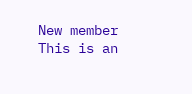New member
This is an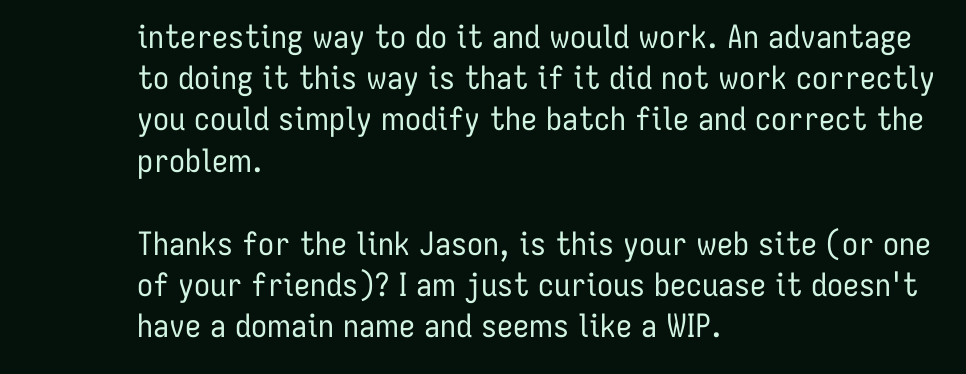interesting way to do it and would work. An advantage to doing it this way is that if it did not work correctly you could simply modify the batch file and correct the problem.

Thanks for the link Jason, is this your web site (or one of your friends)? I am just curious becuase it doesn't have a domain name and seems like a WIP.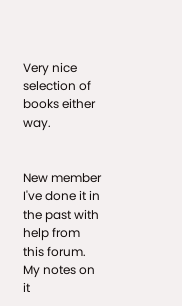Very nice selection of books either way.


New member
I've done it in the past with help from this forum. My notes on
it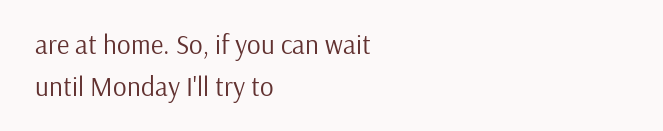are at home. So, if you can wait until Monday I'll try to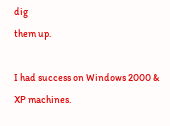dig
them up.

I had success on Windows 2000 & XP machines.